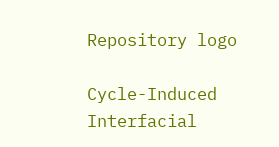Repository logo

Cycle-Induced Interfacial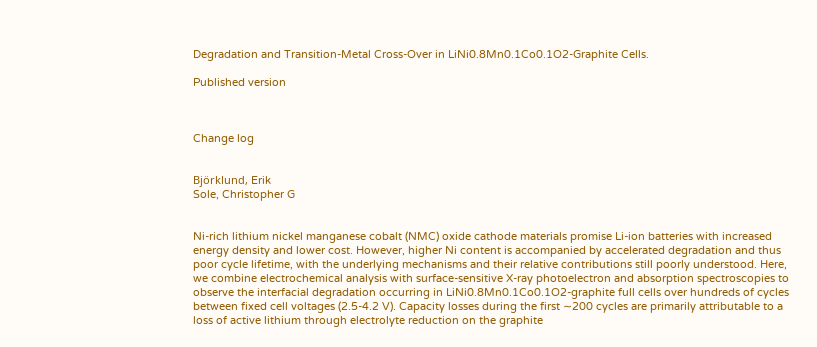Degradation and Transition-Metal Cross-Over in LiNi0.8Mn0.1Co0.1O2-Graphite Cells.

Published version



Change log


Björklund, Erik
Sole, Christopher G


Ni-rich lithium nickel manganese cobalt (NMC) oxide cathode materials promise Li-ion batteries with increased energy density and lower cost. However, higher Ni content is accompanied by accelerated degradation and thus poor cycle lifetime, with the underlying mechanisms and their relative contributions still poorly understood. Here, we combine electrochemical analysis with surface-sensitive X-ray photoelectron and absorption spectroscopies to observe the interfacial degradation occurring in LiNi0.8Mn0.1Co0.1O2-graphite full cells over hundreds of cycles between fixed cell voltages (2.5-4.2 V). Capacity losses during the first ∼200 cycles are primarily attributable to a loss of active lithium through electrolyte reduction on the graphite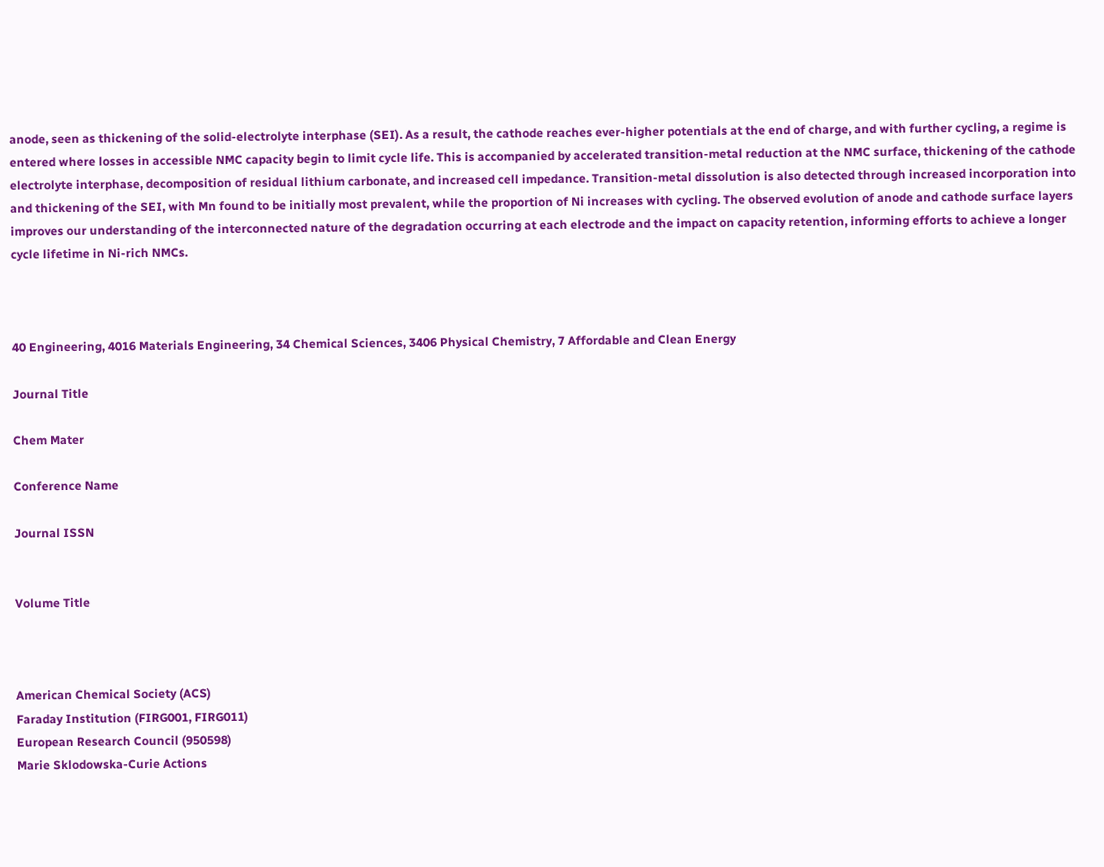anode, seen as thickening of the solid-electrolyte interphase (SEI). As a result, the cathode reaches ever-higher potentials at the end of charge, and with further cycling, a regime is entered where losses in accessible NMC capacity begin to limit cycle life. This is accompanied by accelerated transition-metal reduction at the NMC surface, thickening of the cathode electrolyte interphase, decomposition of residual lithium carbonate, and increased cell impedance. Transition-metal dissolution is also detected through increased incorporation into and thickening of the SEI, with Mn found to be initially most prevalent, while the proportion of Ni increases with cycling. The observed evolution of anode and cathode surface layers improves our understanding of the interconnected nature of the degradation occurring at each electrode and the impact on capacity retention, informing efforts to achieve a longer cycle lifetime in Ni-rich NMCs.



40 Engineering, 4016 Materials Engineering, 34 Chemical Sciences, 3406 Physical Chemistry, 7 Affordable and Clean Energy

Journal Title

Chem Mater

Conference Name

Journal ISSN


Volume Title



American Chemical Society (ACS)
Faraday Institution (FIRG001, FIRG011)
European Research Council (950598)
Marie Sklodowska-Curie Actions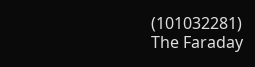(101032281)
The Faraday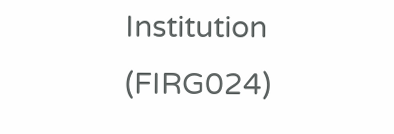Institution (FIRG024)